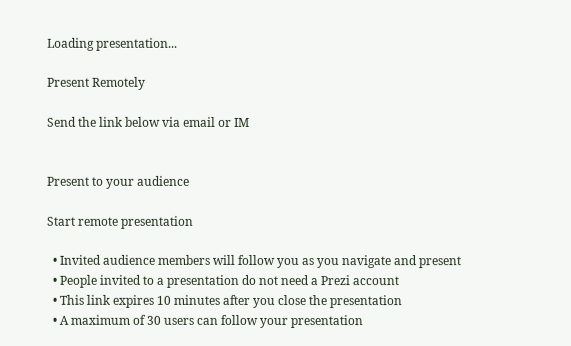Loading presentation...

Present Remotely

Send the link below via email or IM


Present to your audience

Start remote presentation

  • Invited audience members will follow you as you navigate and present
  • People invited to a presentation do not need a Prezi account
  • This link expires 10 minutes after you close the presentation
  • A maximum of 30 users can follow your presentation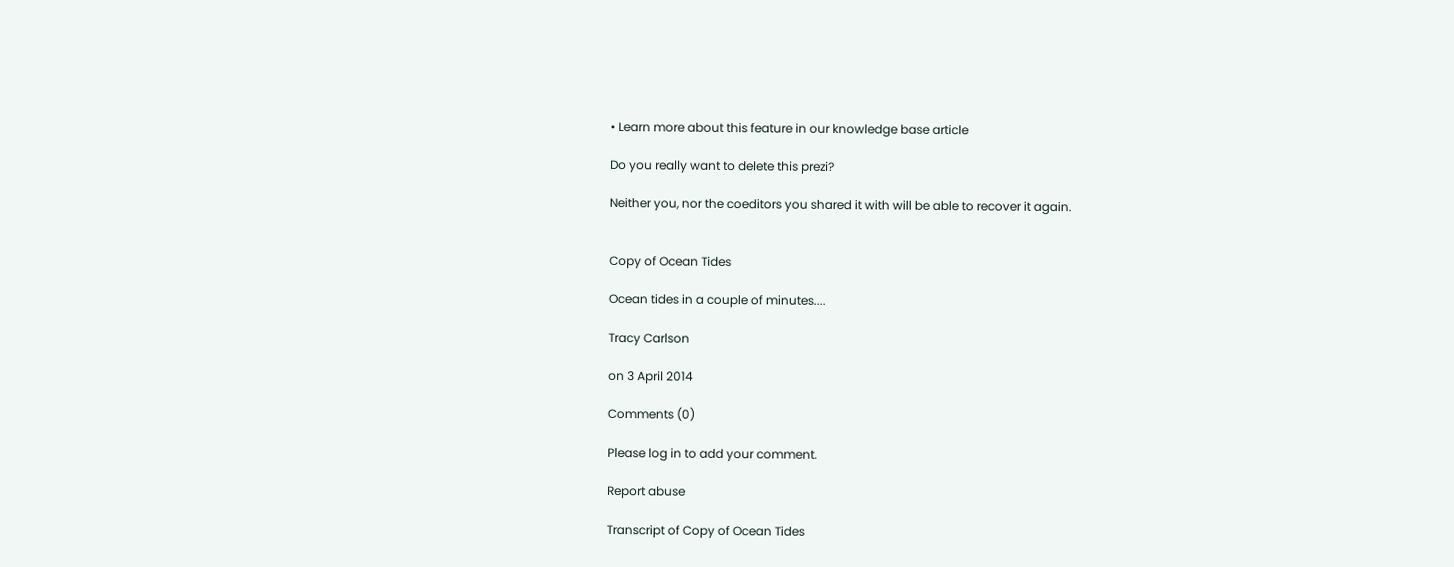• Learn more about this feature in our knowledge base article

Do you really want to delete this prezi?

Neither you, nor the coeditors you shared it with will be able to recover it again.


Copy of Ocean Tides

Ocean tides in a couple of minutes....

Tracy Carlson

on 3 April 2014

Comments (0)

Please log in to add your comment.

Report abuse

Transcript of Copy of Ocean Tides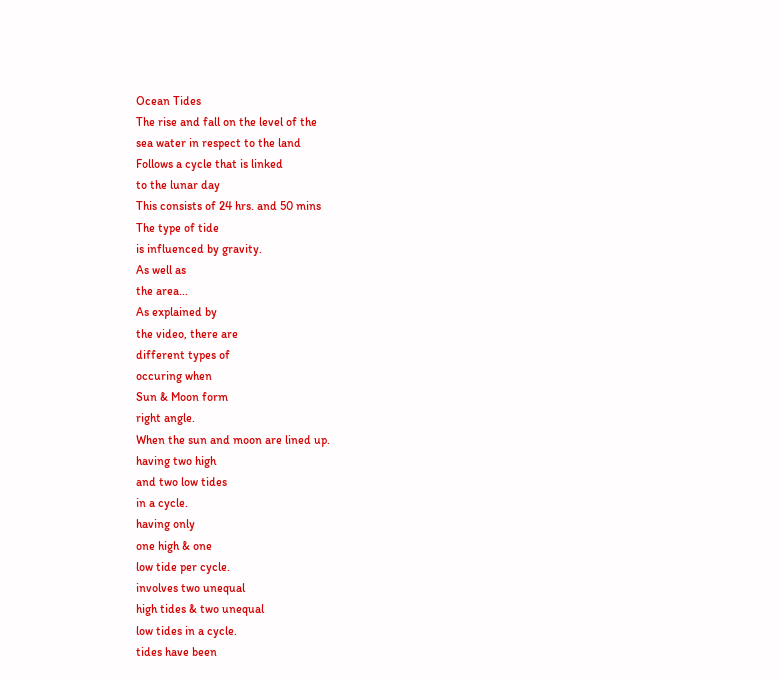Ocean Tides
The rise and fall on the level of the
sea water in respect to the land
Follows a cycle that is linked
to the lunar day
This consists of 24 hrs. and 50 mins
The type of tide
is influenced by gravity.
As well as
the area...
As explained by
the video, there are
different types of
occuring when
Sun & Moon form
right angle.
When the sun and moon are lined up.
having two high
and two low tides
in a cycle.
having only
one high & one
low tide per cycle.
involves two unequal
high tides & two unequal
low tides in a cycle.
tides have been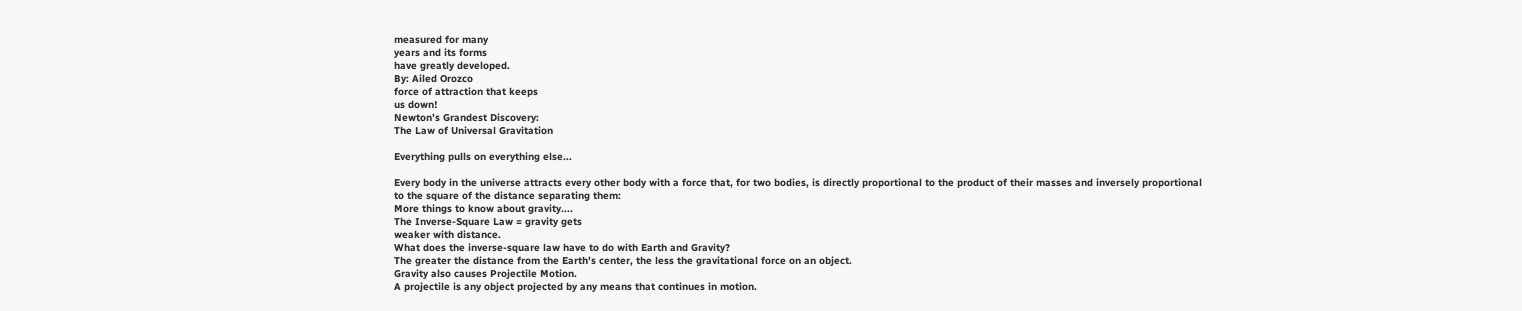measured for many
years and its forms
have greatly developed.
By: Ailed Orozco
force of attraction that keeps
us down!
Newton’s Grandest Discovery:
The Law of Universal Gravitation

Everything pulls on everything else...

Every body in the universe attracts every other body with a force that, for two bodies, is directly proportional to the product of their masses and inversely proportional to the square of the distance separating them:
More things to know about gravity....
The Inverse-Square Law = gravity gets
weaker with distance.
What does the inverse-square law have to do with Earth and Gravity?
The greater the distance from the Earth’s center, the less the gravitational force on an object.
Gravity also causes Projectile Motion.
A projectile is any object projected by any means that continues in motion.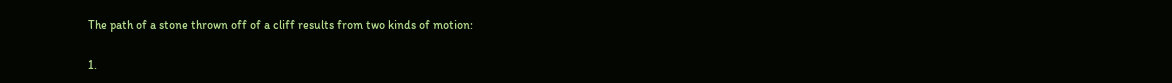The path of a stone thrown off of a cliff results from two kinds of motion:

1.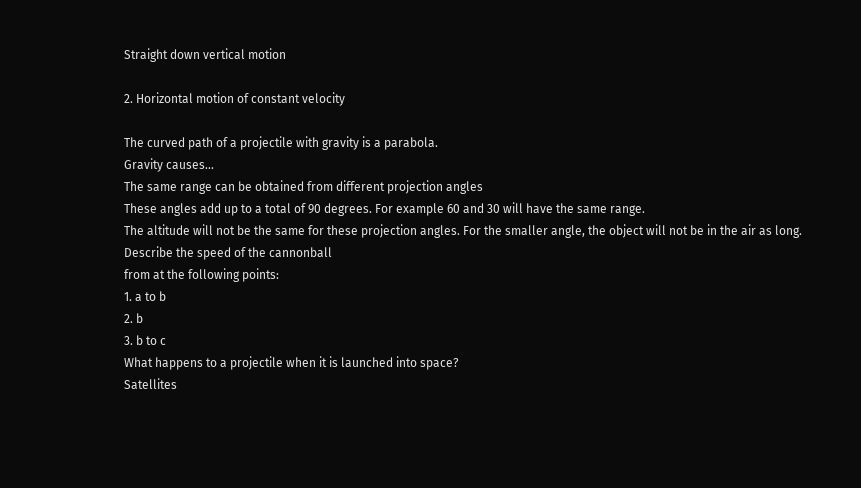Straight down vertical motion

2. Horizontal motion of constant velocity

The curved path of a projectile with gravity is a parabola.
Gravity causes...
The same range can be obtained from different projection angles
These angles add up to a total of 90 degrees. For example 60 and 30 will have the same range.
The altitude will not be the same for these projection angles. For the smaller angle, the object will not be in the air as long.
Describe the speed of the cannonball
from at the following points:
1. a to b
2. b
3. b to c
What happens to a projectile when it is launched into space?
Satellites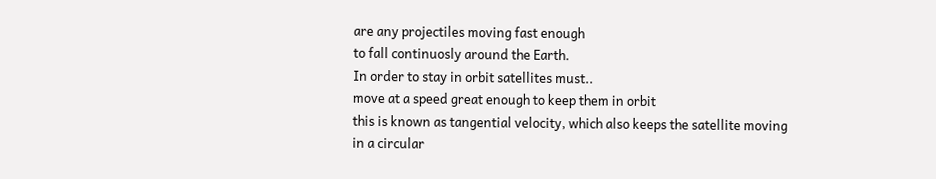are any projectiles moving fast enough
to fall continuosly around the Earth.
In order to stay in orbit satellites must..
move at a speed great enough to keep them in orbit
this is known as tangential velocity, which also keeps the satellite moving in a circular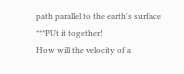path parallel to the earth's surface
***PUt it together!
How will the velocity of a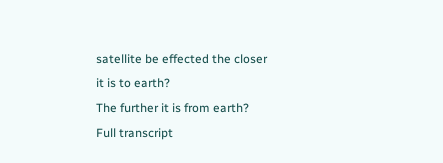satellite be effected the closer
it is to earth?
The further it is from earth?
Full transcript